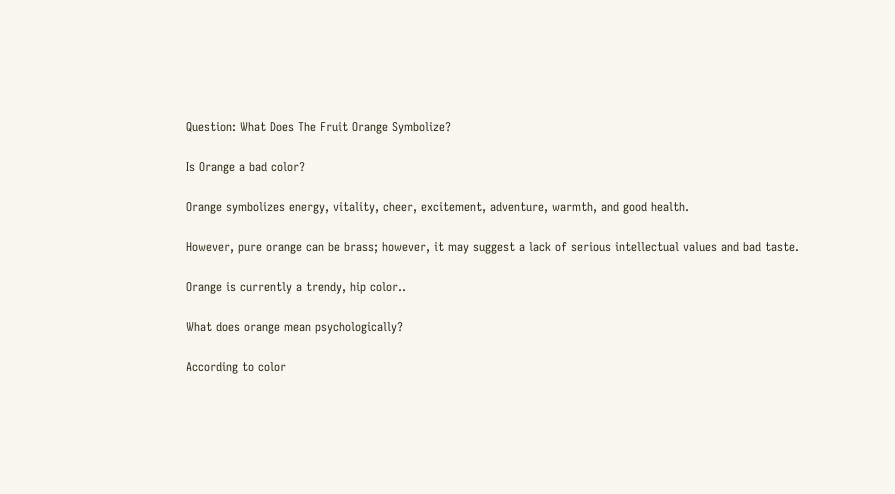Question: What Does The Fruit Orange Symbolize?

Is Orange a bad color?

Orange symbolizes energy, vitality, cheer, excitement, adventure, warmth, and good health.

However, pure orange can be brass; however, it may suggest a lack of serious intellectual values and bad taste.

Orange is currently a trendy, hip color..

What does orange mean psychologically?

According to color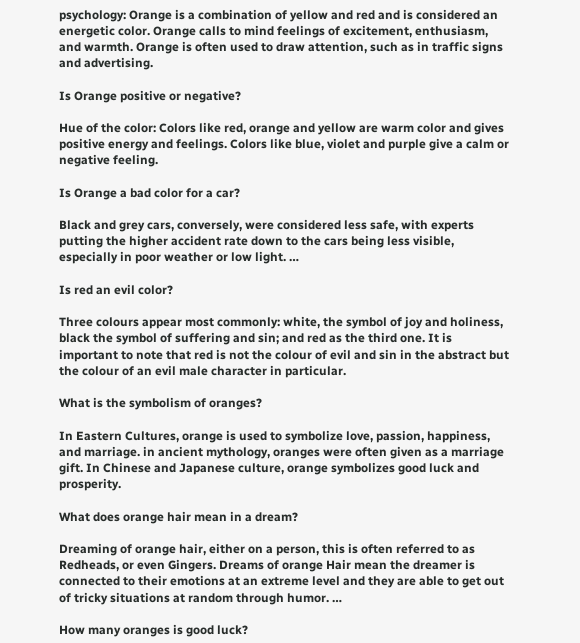psychology: Orange is a combination of yellow and red and is considered an energetic color. Orange calls to mind feelings of excitement, enthusiasm, and warmth. Orange is often used to draw attention, such as in traffic signs and advertising.

Is Orange positive or negative?

Hue of the color: Colors like red, orange and yellow are warm color and gives positive energy and feelings. Colors like blue, violet and purple give a calm or negative feeling.

Is Orange a bad color for a car?

Black and grey cars, conversely, were considered less safe, with experts putting the higher accident rate down to the cars being less visible, especially in poor weather or low light. …

Is red an evil color?

Three colours appear most commonly: white, the symbol of joy and holiness, black the symbol of suffering and sin; and red as the third one. It is important to note that red is not the colour of evil and sin in the abstract but the colour of an evil male character in particular.

What is the symbolism of oranges?

In Eastern Cultures, orange is used to symbolize love, passion, happiness, and marriage. in ancient mythology, oranges were often given as a marriage gift. In Chinese and Japanese culture, orange symbolizes good luck and prosperity.

What does orange hair mean in a dream?

Dreaming of orange hair, either on a person, this is often referred to as Redheads, or even Gingers. Dreams of orange Hair mean the dreamer is connected to their emotions at an extreme level and they are able to get out of tricky situations at random through humor. …

How many oranges is good luck?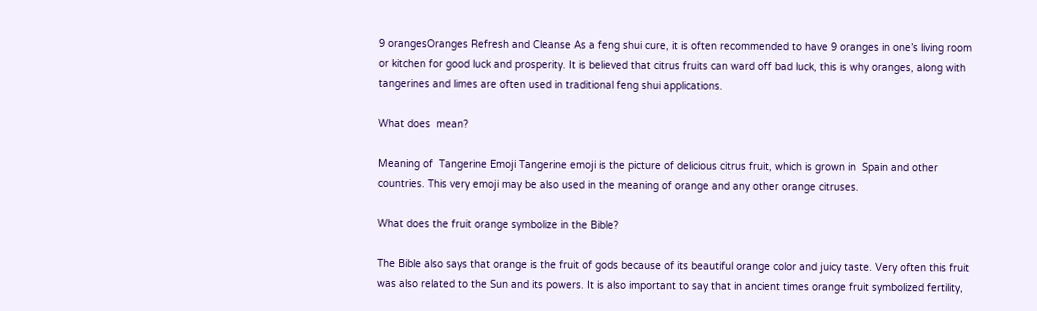9 orangesOranges Refresh and Cleanse As a feng shui cure, it is often recommended to have 9 oranges in one’s living room or kitchen for good luck and prosperity. It is believed that citrus fruits can ward off bad luck, this is why oranges, along with tangerines and limes are often used in traditional feng shui applications.

What does  mean?

Meaning of  Tangerine Emoji Tangerine emoji is the picture of delicious citrus fruit, which is grown in  Spain and other countries. This very emoji may be also used in the meaning of orange and any other orange citruses.

What does the fruit orange symbolize in the Bible?

The Bible also says that orange is the fruit of gods because of its beautiful orange color and juicy taste. Very often this fruit was also related to the Sun and its powers. It is also important to say that in ancient times orange fruit symbolized fertility,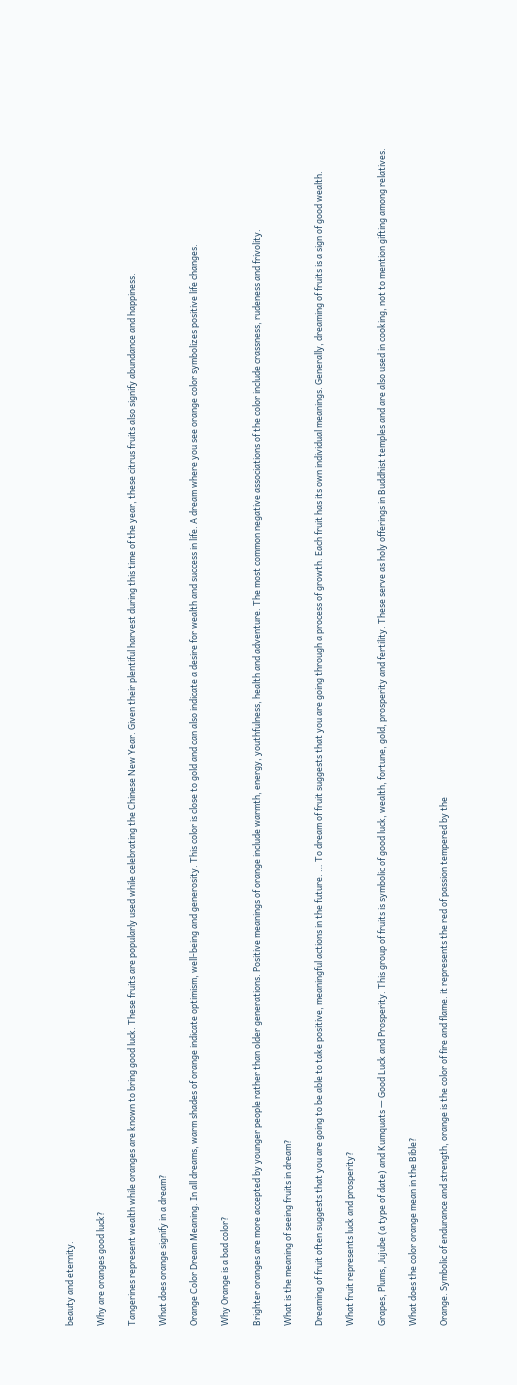beauty and eternity.

Why are oranges good luck?

Tangerines represent wealth while oranges are known to bring good luck. These fruits are popularly used while celebrating the Chinese New Year. Given their plentiful harvest during this time of the year, these citrus fruits also signify abundance and happiness.

What does orange signify in a dream?

Orange Color Dream Meaning. In all dreams, warm shades of orange indicate optimism, well-being and generosity. This color is close to gold and can also indicate a desire for wealth and success in life. A dream where you see orange color symbolizes positive life changes.

Why Orange is a bad color?

Brighter oranges are more accepted by younger people rather than older generations. Positive meanings of orange include warmth, energy, youthfulness, health and adventure. The most common negative associations of the color include crassness, rudeness and frivolity.

What is the meaning of seeing fruits in dream?

Dreaming of fruit often suggests that you are going to be able to take positive, meaningful actions in the future. … To dream of fruit suggests that you are going through a process of growth. Each fruit has its own individual meanings. Generally, dreaming of fruits is a sign of good wealth.

What fruit represents luck and prosperity?

Grapes, Plums, Jujube (a type of date) and Kumquats — Good Luck and Prosperity. This group of fruits is symbolic of good luck, wealth, fortune, gold, prosperity and fertility. These serve as holy offerings in Buddhist temples and are also used in cooking, not to mention gifting among relatives.

What does the color orange mean in the Bible?

Orange. Symbolic of endurance and strength, orange is the color of fire and flame. it represents the red of passion tempered by the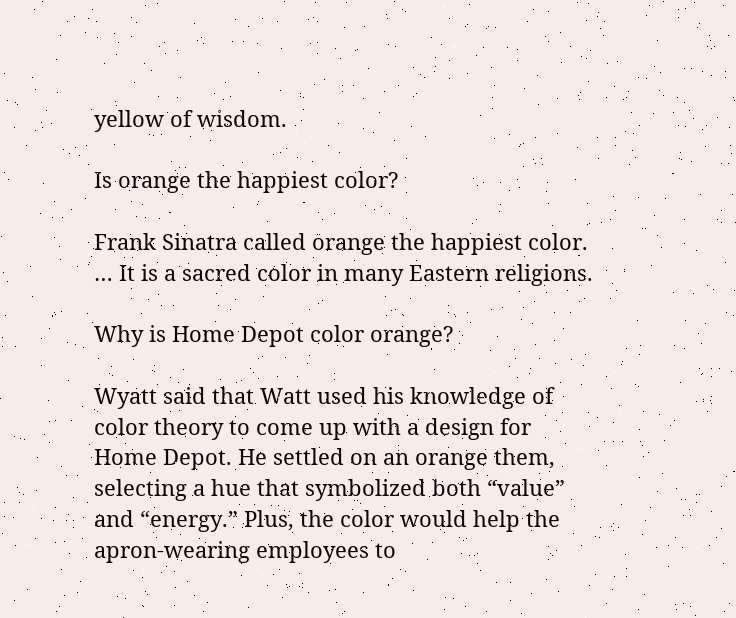yellow of wisdom.

Is orange the happiest color?

Frank Sinatra called orange the happiest color. … It is a sacred color in many Eastern religions.

Why is Home Depot color orange?

Wyatt said that Watt used his knowledge of color theory to come up with a design for Home Depot. He settled on an orange them, selecting a hue that symbolized both “value” and “energy.” Plus, the color would help the apron-wearing employees to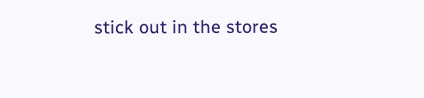stick out in the stores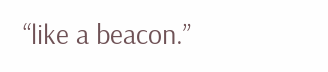“like a beacon.”